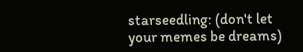starseedling: (don't let your memes be dreams)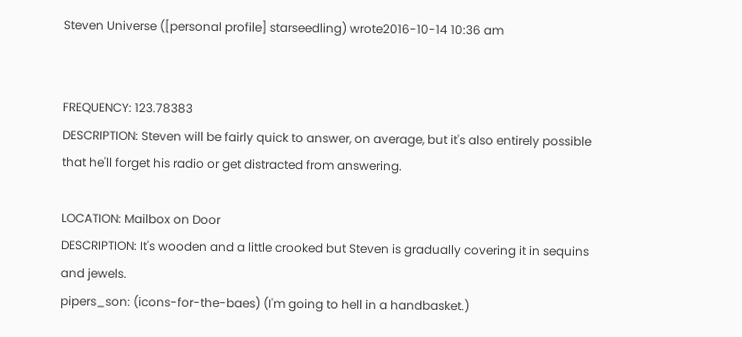Steven Universe ([personal profile] starseedling) wrote2016-10-14 10:36 am


FREQUENCY: 123.78383
DESCRIPTION: Steven will be fairly quick to answer, on average, but it's also entirely possible that he'll forget his radio or get distracted from answering.

LOCATION: Mailbox on Door
DESCRIPTION: It's wooden and a little crooked but Steven is gradually covering it in sequins and jewels.
pipers_son: (icons-for-the-baes) (I'm going to hell in a handbasket.)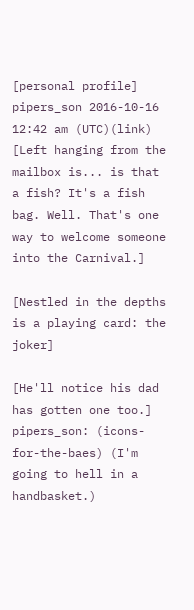[personal profile] pipers_son 2016-10-16 12:42 am (UTC)(link)
[Left hanging from the mailbox is... is that a fish? It's a fish bag. Well. That's one way to welcome someone into the Carnival.]

[Nestled in the depths is a playing card: the joker]

[He'll notice his dad has gotten one too.]
pipers_son: (icons-for-the-baes) (I'm going to hell in a handbasket.)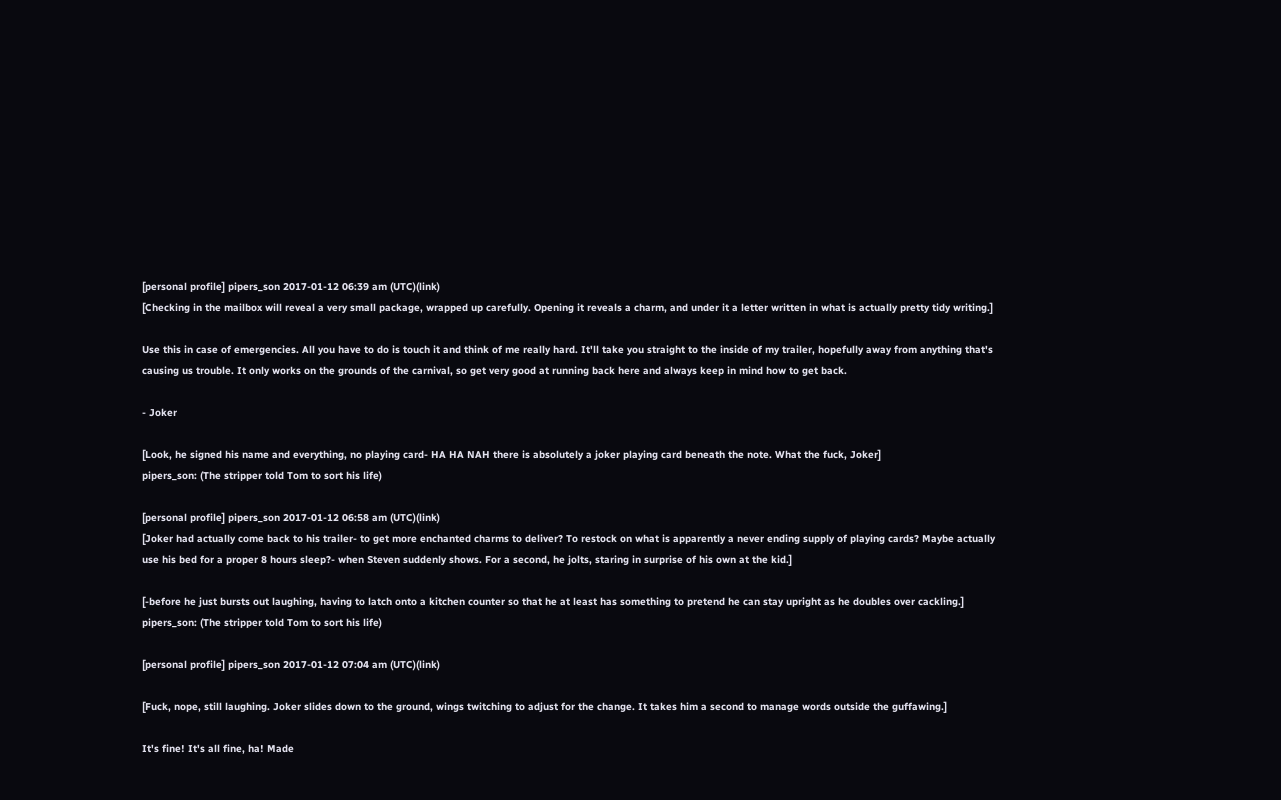[personal profile] pipers_son 2017-01-12 06:39 am (UTC)(link)
[Checking in the mailbox will reveal a very small package, wrapped up carefully. Opening it reveals a charm, and under it a letter written in what is actually pretty tidy writing.]

Use this in case of emergencies. All you have to do is touch it and think of me really hard. It'll take you straight to the inside of my trailer, hopefully away from anything that's causing us trouble. It only works on the grounds of the carnival, so get very good at running back here and always keep in mind how to get back.

- Joker

[Look, he signed his name and everything, no playing card- HA HA NAH there is absolutely a joker playing card beneath the note. What the fuck, Joker]
pipers_son: (The stripper told Tom to sort his life)

[personal profile] pipers_son 2017-01-12 06:58 am (UTC)(link)
[Joker had actually come back to his trailer- to get more enchanted charms to deliver? To restock on what is apparently a never ending supply of playing cards? Maybe actually use his bed for a proper 8 hours sleep?- when Steven suddenly shows. For a second, he jolts, staring in surprise of his own at the kid.]

[-before he just bursts out laughing, having to latch onto a kitchen counter so that he at least has something to pretend he can stay upright as he doubles over cackling.]
pipers_son: (The stripper told Tom to sort his life)

[personal profile] pipers_son 2017-01-12 07:04 am (UTC)(link)

[Fuck, nope, still laughing. Joker slides down to the ground, wings twitching to adjust for the change. It takes him a second to manage words outside the guffawing.]

It's fine! It's all fine, ha! Made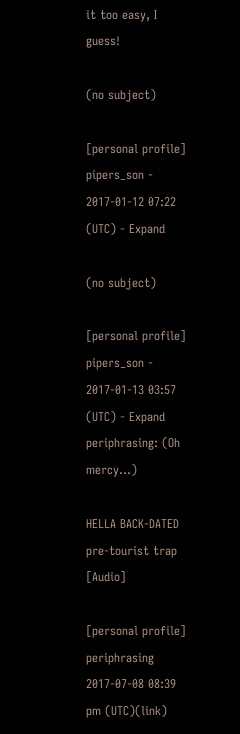it too easy, I guess!

(no subject)

[personal profile] pipers_son - 2017-01-12 07:22 (UTC) - Expand

(no subject)

[personal profile] pipers_son - 2017-01-13 03:57 (UTC) - Expand
periphrasing: (Oh mercy...)

HELLA BACK-DATED pre-tourist trap [Audio]

[personal profile] periphrasing 2017-07-08 08:39 pm (UTC)(link)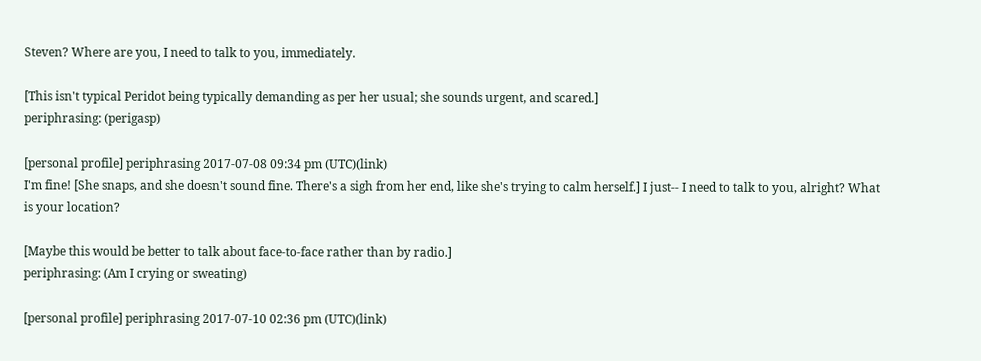Steven? Where are you, I need to talk to you, immediately.

[This isn't typical Peridot being typically demanding as per her usual; she sounds urgent, and scared.]
periphrasing: (perigasp)

[personal profile] periphrasing 2017-07-08 09:34 pm (UTC)(link)
I'm fine! [She snaps, and she doesn't sound fine. There's a sigh from her end, like she's trying to calm herself.] I just-- I need to talk to you, alright? What is your location?

[Maybe this would be better to talk about face-to-face rather than by radio.]
periphrasing: (Am I crying or sweating)

[personal profile] periphrasing 2017-07-10 02:36 pm (UTC)(link)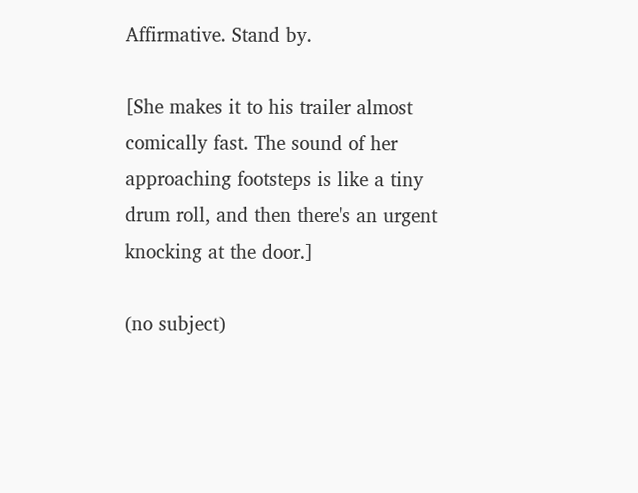Affirmative. Stand by.

[She makes it to his trailer almost comically fast. The sound of her approaching footsteps is like a tiny drum roll, and then there's an urgent knocking at the door.]

(no subject)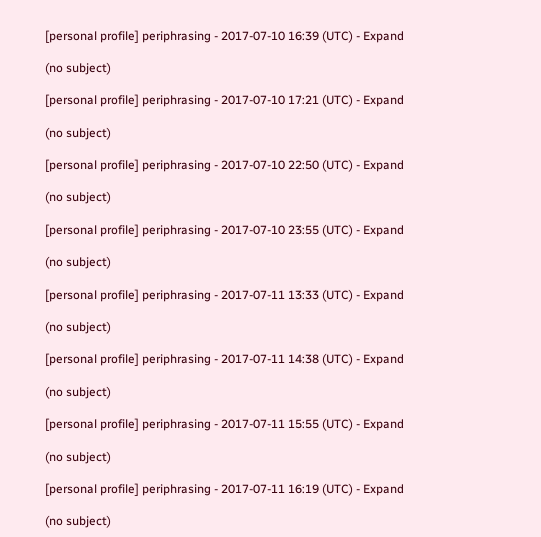[personal profile] periphrasing - 2017-07-10 16:39 (UTC) - Expand

(no subject)

[personal profile] periphrasing - 2017-07-10 17:21 (UTC) - Expand

(no subject)

[personal profile] periphrasing - 2017-07-10 22:50 (UTC) - Expand

(no subject)

[personal profile] periphrasing - 2017-07-10 23:55 (UTC) - Expand

(no subject)

[personal profile] periphrasing - 2017-07-11 13:33 (UTC) - Expand

(no subject)

[personal profile] periphrasing - 2017-07-11 14:38 (UTC) - Expand

(no subject)

[personal profile] periphrasing - 2017-07-11 15:55 (UTC) - Expand

(no subject)

[personal profile] periphrasing - 2017-07-11 16:19 (UTC) - Expand

(no subject)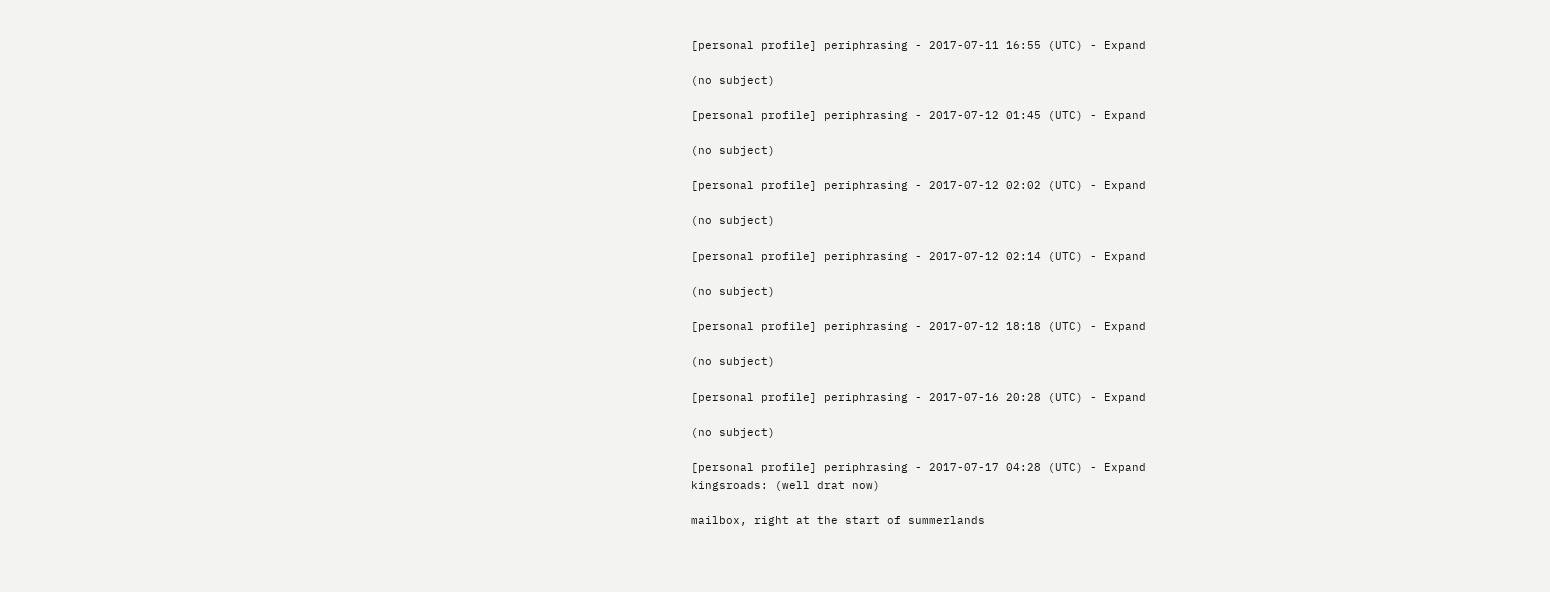[personal profile] periphrasing - 2017-07-11 16:55 (UTC) - Expand

(no subject)

[personal profile] periphrasing - 2017-07-12 01:45 (UTC) - Expand

(no subject)

[personal profile] periphrasing - 2017-07-12 02:02 (UTC) - Expand

(no subject)

[personal profile] periphrasing - 2017-07-12 02:14 (UTC) - Expand

(no subject)

[personal profile] periphrasing - 2017-07-12 18:18 (UTC) - Expand

(no subject)

[personal profile] periphrasing - 2017-07-16 20:28 (UTC) - Expand

(no subject)

[personal profile] periphrasing - 2017-07-17 04:28 (UTC) - Expand
kingsroads: (well drat now)

mailbox, right at the start of summerlands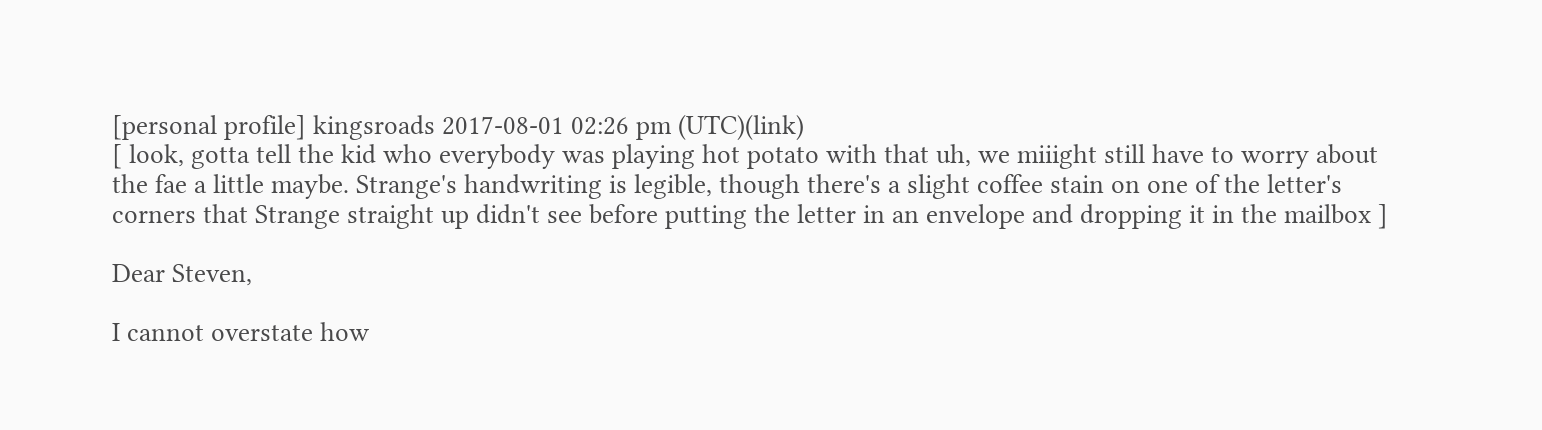[personal profile] kingsroads 2017-08-01 02:26 pm (UTC)(link)
[ look, gotta tell the kid who everybody was playing hot potato with that uh, we miiight still have to worry about the fae a little maybe. Strange's handwriting is legible, though there's a slight coffee stain on one of the letter's corners that Strange straight up didn't see before putting the letter in an envelope and dropping it in the mailbox ]

Dear Steven,

I cannot overstate how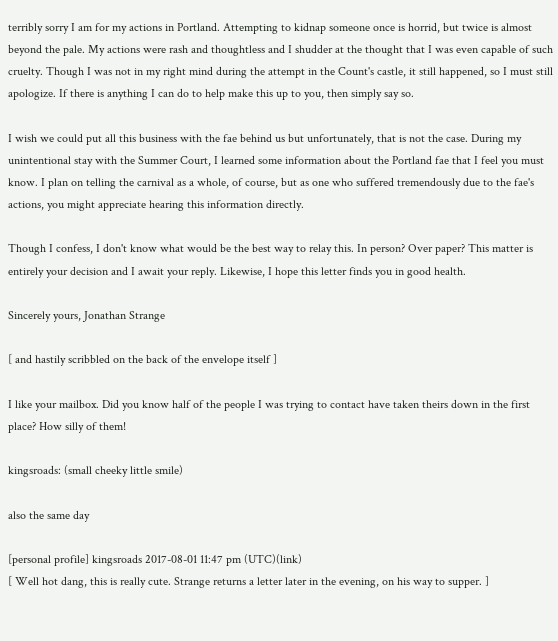terribly sorry I am for my actions in Portland. Attempting to kidnap someone once is horrid, but twice is almost beyond the pale. My actions were rash and thoughtless and I shudder at the thought that I was even capable of such cruelty. Though I was not in my right mind during the attempt in the Count's castle, it still happened, so I must still apologize. If there is anything I can do to help make this up to you, then simply say so.

I wish we could put all this business with the fae behind us but unfortunately, that is not the case. During my unintentional stay with the Summer Court, I learned some information about the Portland fae that I feel you must know. I plan on telling the carnival as a whole, of course, but as one who suffered tremendously due to the fae's actions, you might appreciate hearing this information directly.

Though I confess, I don't know what would be the best way to relay this. In person? Over paper? This matter is entirely your decision and I await your reply. Likewise, I hope this letter finds you in good health.

Sincerely yours, Jonathan Strange

[ and hastily scribbled on the back of the envelope itself ]

I like your mailbox. Did you know half of the people I was trying to contact have taken theirs down in the first place? How silly of them!

kingsroads: (small cheeky little smile)

also the same day

[personal profile] kingsroads 2017-08-01 11:47 pm (UTC)(link)
[ Well hot dang, this is really cute. Strange returns a letter later in the evening, on his way to supper. ]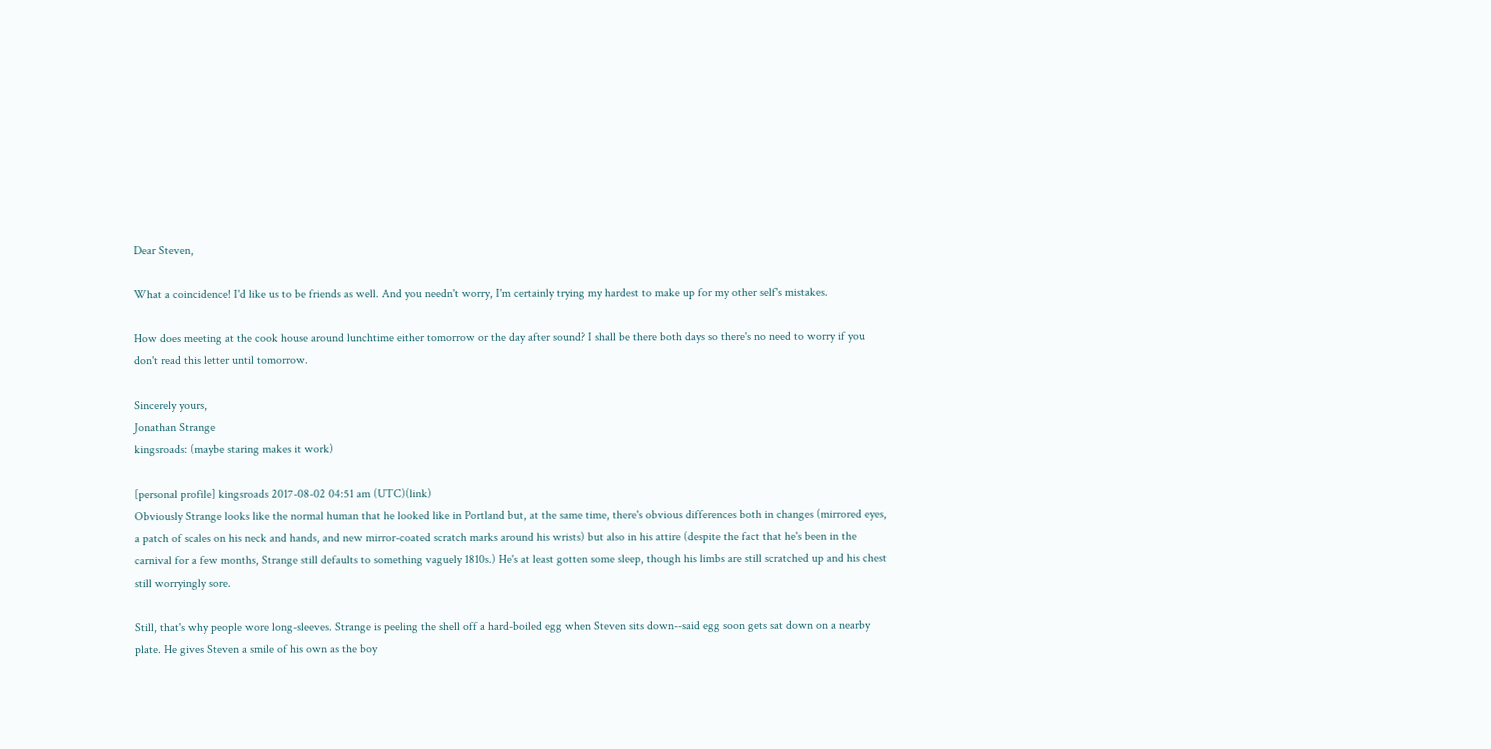Dear Steven,

What a coincidence! I'd like us to be friends as well. And you needn't worry, I'm certainly trying my hardest to make up for my other self's mistakes.

How does meeting at the cook house around lunchtime either tomorrow or the day after sound? I shall be there both days so there's no need to worry if you don't read this letter until tomorrow.

Sincerely yours,
Jonathan Strange
kingsroads: (maybe staring makes it work)

[personal profile] kingsroads 2017-08-02 04:51 am (UTC)(link)
Obviously Strange looks like the normal human that he looked like in Portland but, at the same time, there's obvious differences both in changes (mirrored eyes, a patch of scales on his neck and hands, and new mirror-coated scratch marks around his wrists) but also in his attire (despite the fact that he's been in the carnival for a few months, Strange still defaults to something vaguely 1810s.) He's at least gotten some sleep, though his limbs are still scratched up and his chest still worryingly sore.

Still, that's why people wore long-sleeves. Strange is peeling the shell off a hard-boiled egg when Steven sits down--said egg soon gets sat down on a nearby plate. He gives Steven a smile of his own as the boy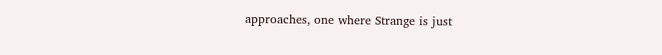approaches, one where Strange is just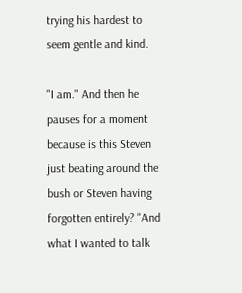trying his hardest to seem gentle and kind.

"I am." And then he pauses for a moment because is this Steven just beating around the bush or Steven having forgotten entirely? "And what I wanted to talk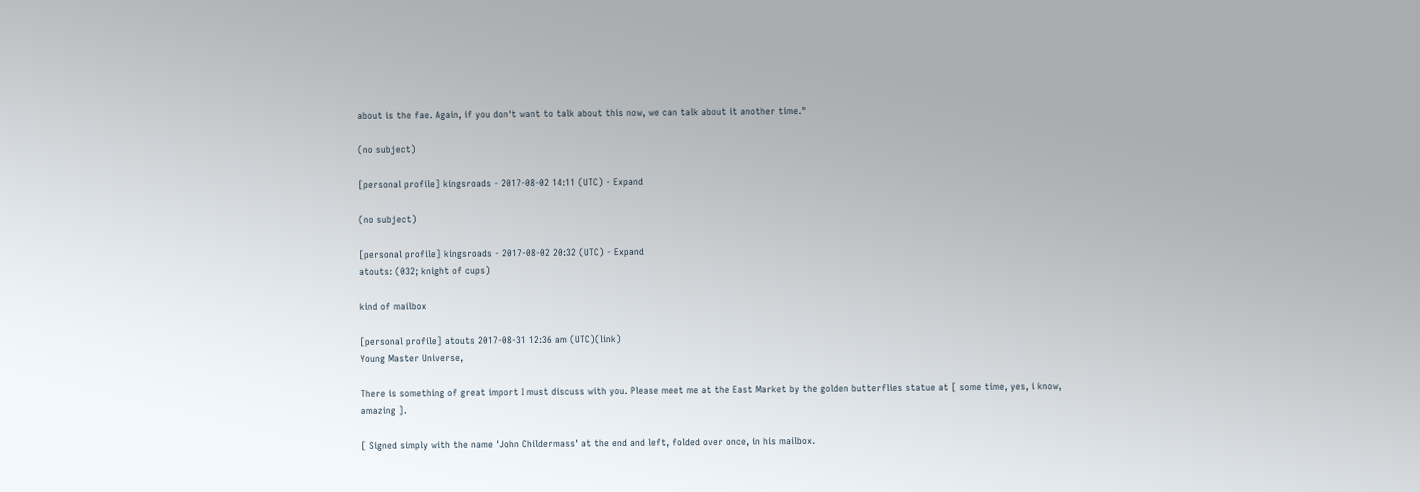about is the fae. Again, if you don't want to talk about this now, we can talk about it another time."

(no subject)

[personal profile] kingsroads - 2017-08-02 14:11 (UTC) - Expand

(no subject)

[personal profile] kingsroads - 2017-08-02 20:32 (UTC) - Expand
atouts: (032; knight of cups)

kind of mailbox

[personal profile] atouts 2017-08-31 12:36 am (UTC)(link)
Young Master Universe,

There is something of great import I must discuss with you. Please meet me at the East Market by the golden butterflies statue at [ some time, yes, i know, amazing ].

[ Signed simply with the name 'John Childermass' at the end and left, folded over once, in his mailbox.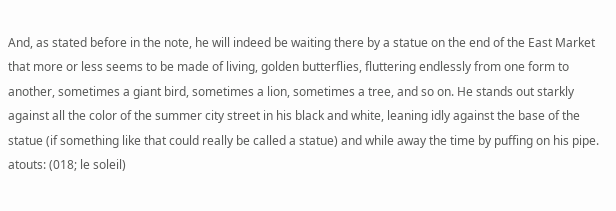And, as stated before in the note, he will indeed be waiting there by a statue on the end of the East Market that more or less seems to be made of living, golden butterflies, fluttering endlessly from one form to another, sometimes a giant bird, sometimes a lion, sometimes a tree, and so on. He stands out starkly against all the color of the summer city street in his black and white, leaning idly against the base of the statue (if something like that could really be called a statue) and while away the time by puffing on his pipe.
atouts: (018; le soleil)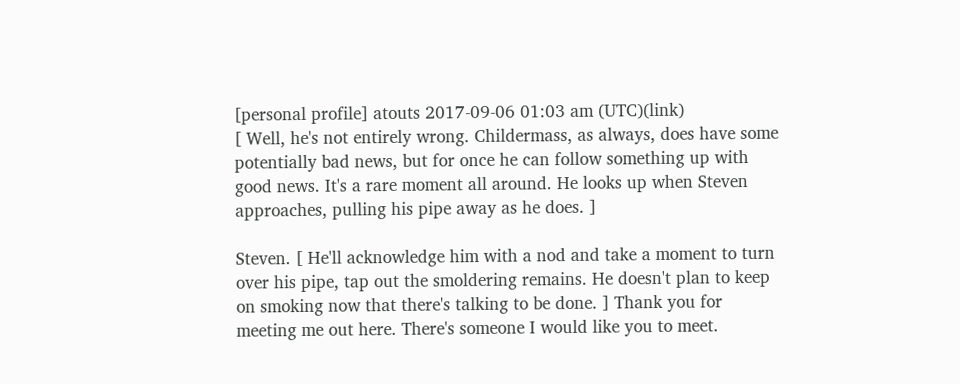[personal profile] atouts 2017-09-06 01:03 am (UTC)(link)
[ Well, he's not entirely wrong. Childermass, as always, does have some potentially bad news, but for once he can follow something up with good news. It's a rare moment all around. He looks up when Steven approaches, pulling his pipe away as he does. ]

Steven. [ He'll acknowledge him with a nod and take a moment to turn over his pipe, tap out the smoldering remains. He doesn't plan to keep on smoking now that there's talking to be done. ] Thank you for meeting me out here. There's someone I would like you to meet.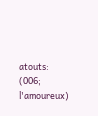atouts: (006; l'amoureux)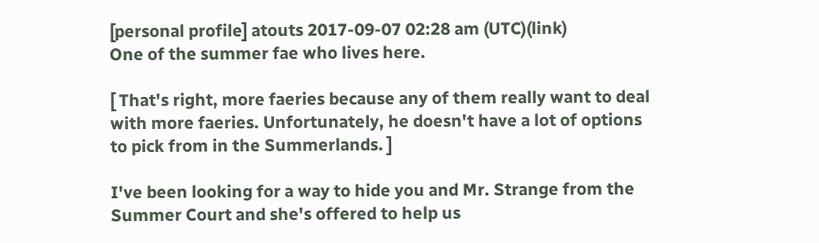[personal profile] atouts 2017-09-07 02:28 am (UTC)(link)
One of the summer fae who lives here.

[ That's right, more faeries because any of them really want to deal with more faeries. Unfortunately, he doesn't have a lot of options to pick from in the Summerlands. ]

I've been looking for a way to hide you and Mr. Strange from the Summer Court and she's offered to help us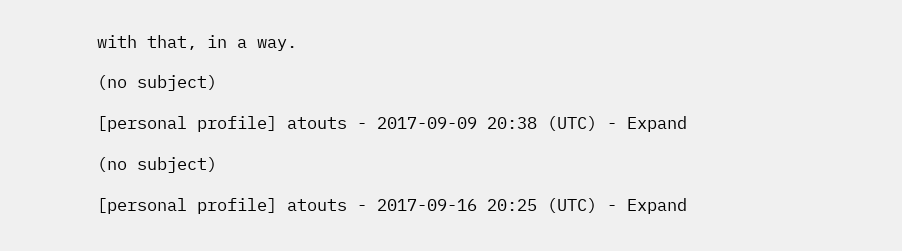with that, in a way.

(no subject)

[personal profile] atouts - 2017-09-09 20:38 (UTC) - Expand

(no subject)

[personal profile] atouts - 2017-09-16 20:25 (UTC) - Expand